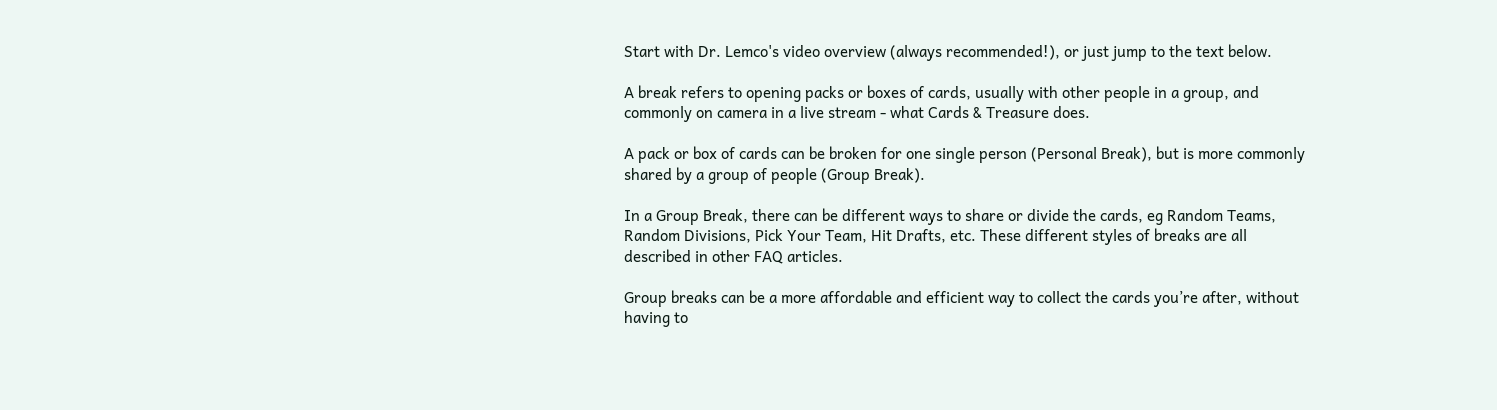Start with Dr. Lemco's video overview (always recommended!), or just jump to the text below.

A break refers to opening packs or boxes of cards, usually with other people in a group, and commonly on camera in a live stream - what Cards & Treasure does.

A pack or box of cards can be broken for one single person (Personal Break), but is more commonly shared by a group of people (Group Break).

In a Group Break, there can be different ways to share or divide the cards, eg Random Teams, Random Divisions, Pick Your Team, Hit Drafts, etc. These different styles of breaks are all described in other FAQ articles.

Group breaks can be a more affordable and efficient way to collect the cards you’re after, without having to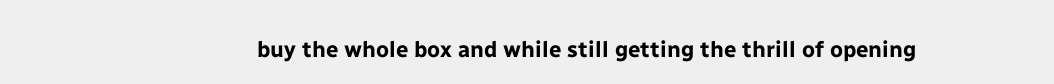buy the whole box and while still getting the thrill of opening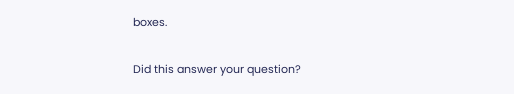boxes.

Did this answer your question?